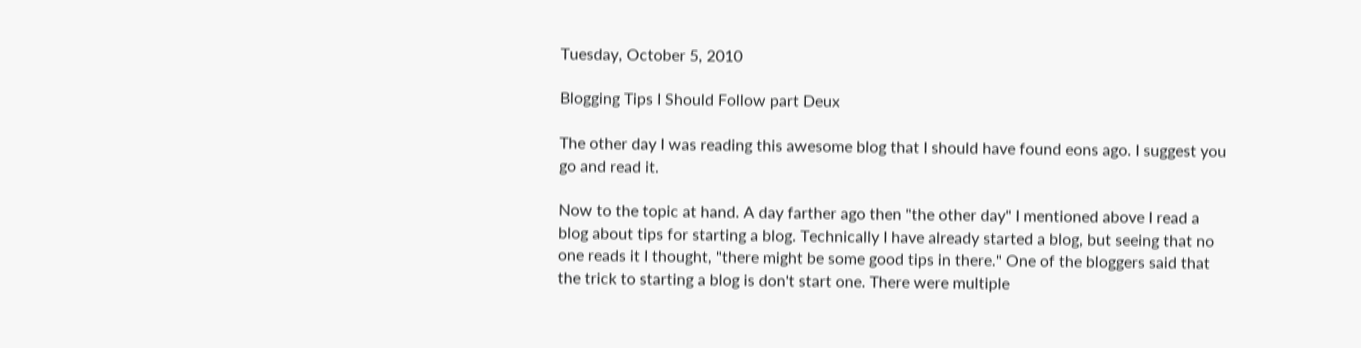Tuesday, October 5, 2010

Blogging Tips I Should Follow part Deux

The other day I was reading this awesome blog that I should have found eons ago. I suggest you go and read it.

Now to the topic at hand. A day farther ago then "the other day" I mentioned above I read a blog about tips for starting a blog. Technically I have already started a blog, but seeing that no one reads it I thought, "there might be some good tips in there." One of the bloggers said that the trick to starting a blog is don't start one. There were multiple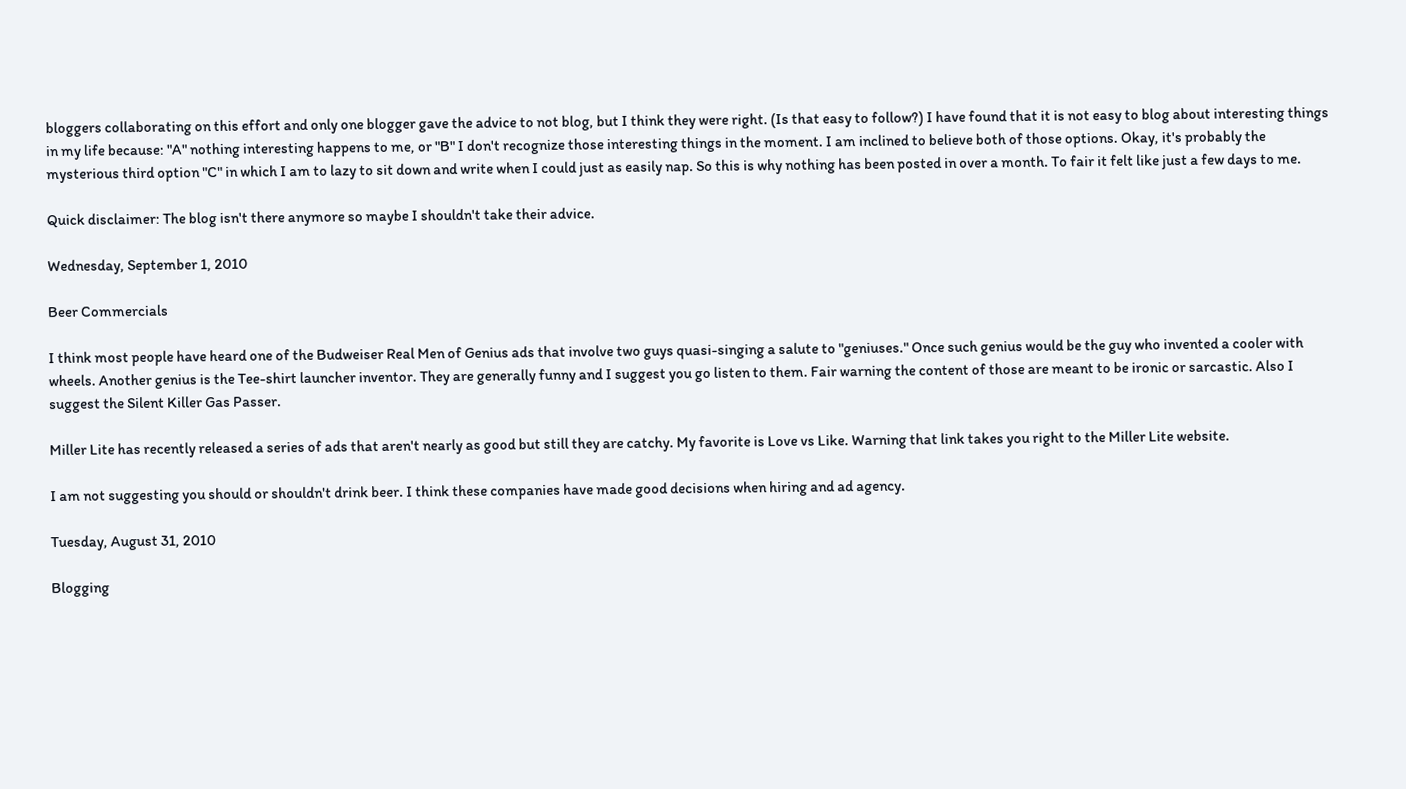bloggers collaborating on this effort and only one blogger gave the advice to not blog, but I think they were right. (Is that easy to follow?) I have found that it is not easy to blog about interesting things in my life because: "A" nothing interesting happens to me, or "B" I don't recognize those interesting things in the moment. I am inclined to believe both of those options. Okay, it's probably the mysterious third option "C" in which I am to lazy to sit down and write when I could just as easily nap. So this is why nothing has been posted in over a month. To fair it felt like just a few days to me.

Quick disclaimer: The blog isn't there anymore so maybe I shouldn't take their advice.

Wednesday, September 1, 2010

Beer Commercials

I think most people have heard one of the Budweiser Real Men of Genius ads that involve two guys quasi-singing a salute to "geniuses." Once such genius would be the guy who invented a cooler with wheels. Another genius is the Tee-shirt launcher inventor. They are generally funny and I suggest you go listen to them. Fair warning the content of those are meant to be ironic or sarcastic. Also I suggest the Silent Killer Gas Passer.

Miller Lite has recently released a series of ads that aren't nearly as good but still they are catchy. My favorite is Love vs Like. Warning that link takes you right to the Miller Lite website.

I am not suggesting you should or shouldn't drink beer. I think these companies have made good decisions when hiring and ad agency.

Tuesday, August 31, 2010

Blogging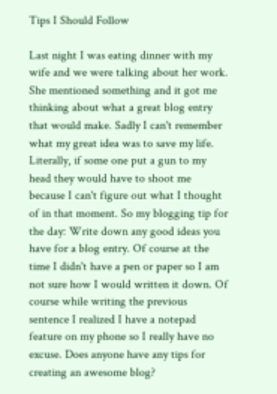Tips I Should Follow

Last night I was eating dinner with my wife and we were talking about her work. She mentioned something and it got me thinking about what a great blog entry that would make. Sadly I can't remember what my great idea was to save my life. Literally, if some one put a gun to my head they would have to shoot me because I can't figure out what I thought of in that moment. So my blogging tip for the day: Write down any good ideas you have for a blog entry. Of course at the time I didn't have a pen or paper so I am not sure how I would written it down. Of course while writing the previous sentence I realized I have a notepad feature on my phone so I really have no excuse. Does anyone have any tips for creating an awesome blog?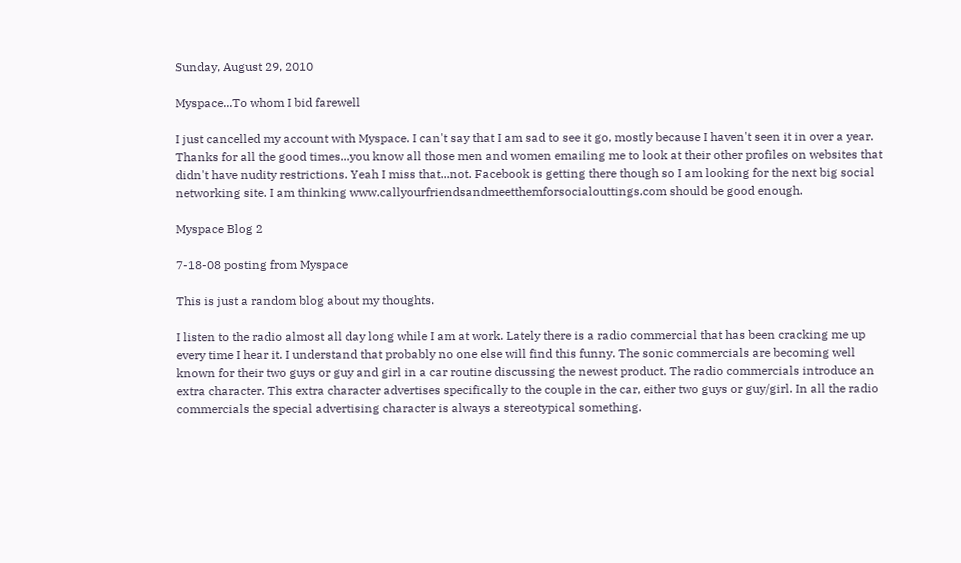Sunday, August 29, 2010

Myspace...To whom I bid farewell

I just cancelled my account with Myspace. I can't say that I am sad to see it go, mostly because I haven't seen it in over a year. Thanks for all the good times...you know all those men and women emailing me to look at their other profiles on websites that didn't have nudity restrictions. Yeah I miss that...not. Facebook is getting there though so I am looking for the next big social networking site. I am thinking www.callyourfriendsandmeetthemforsocialouttings.com should be good enough.

Myspace Blog 2

7-18-08 posting from Myspace

This is just a random blog about my thoughts.

I listen to the radio almost all day long while I am at work. Lately there is a radio commercial that has been cracking me up every time I hear it. I understand that probably no one else will find this funny. The sonic commercials are becoming well known for their two guys or guy and girl in a car routine discussing the newest product. The radio commercials introduce an extra character. This extra character advertises specifically to the couple in the car, either two guys or guy/girl. In all the radio commercials the special advertising character is always a stereotypical something.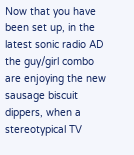Now that you have been set up, in the latest sonic radio AD the guy/girl combo are enjoying the new sausage biscuit dippers, when a stereotypical TV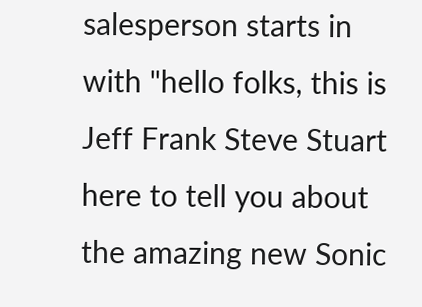salesperson starts in with "hello folks, this is Jeff Frank Steve Stuart here to tell you about the amazing new Sonic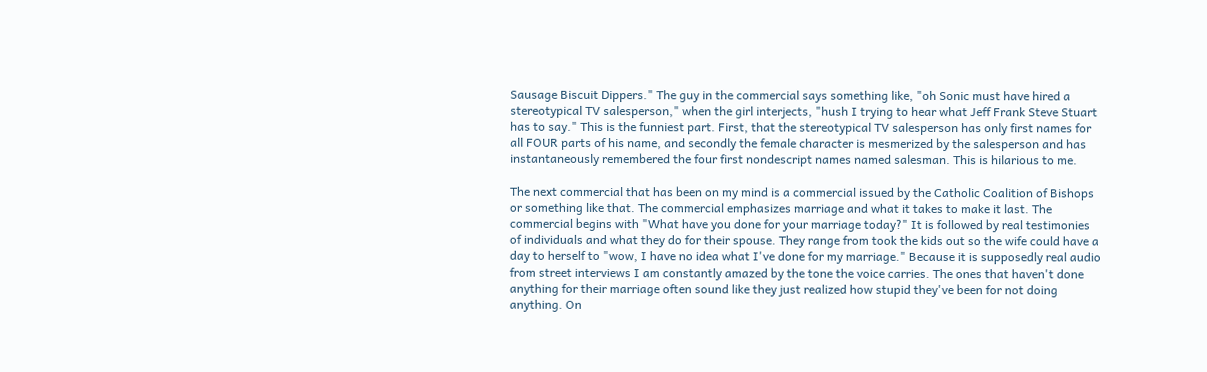Sausage Biscuit Dippers." The guy in the commercial says something like, "oh Sonic must have hired a stereotypical TV salesperson," when the girl interjects, "hush I trying to hear what Jeff Frank Steve Stuart has to say." This is the funniest part. First, that the stereotypical TV salesperson has only first names for all FOUR parts of his name, and secondly the female character is mesmerized by the salesperson and has instantaneously remembered the four first nondescript names named salesman. This is hilarious to me.

The next commercial that has been on my mind is a commercial issued by the Catholic Coalition of Bishops or something like that. The commercial emphasizes marriage and what it takes to make it last. The commercial begins with "What have you done for your marriage today?" It is followed by real testimonies of individuals and what they do for their spouse. They range from took the kids out so the wife could have a day to herself to "wow, I have no idea what I've done for my marriage." Because it is supposedly real audio from street interviews I am constantly amazed by the tone the voice carries. The ones that haven't done anything for their marriage often sound like they just realized how stupid they've been for not doing anything. On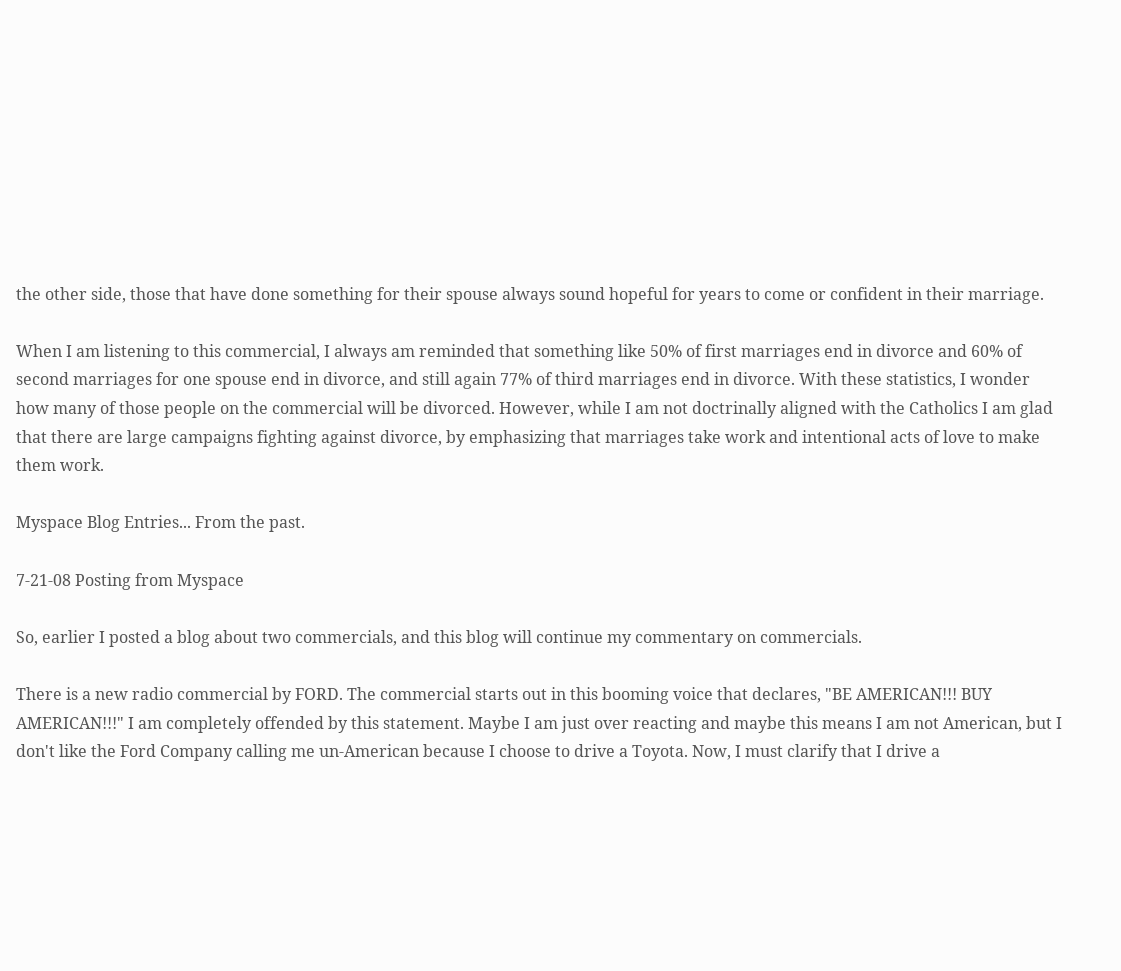the other side, those that have done something for their spouse always sound hopeful for years to come or confident in their marriage.

When I am listening to this commercial, I always am reminded that something like 50% of first marriages end in divorce and 60% of second marriages for one spouse end in divorce, and still again 77% of third marriages end in divorce. With these statistics, I wonder how many of those people on the commercial will be divorced. However, while I am not doctrinally aligned with the Catholics I am glad that there are large campaigns fighting against divorce, by emphasizing that marriages take work and intentional acts of love to make them work.

Myspace Blog Entries... From the past.

7-21-08 Posting from Myspace

So, earlier I posted a blog about two commercials, and this blog will continue my commentary on commercials.

There is a new radio commercial by FORD. The commercial starts out in this booming voice that declares, "BE AMERICAN!!! BUY AMERICAN!!!" I am completely offended by this statement. Maybe I am just over reacting and maybe this means I am not American, but I don't like the Ford Company calling me un-American because I choose to drive a Toyota. Now, I must clarify that I drive a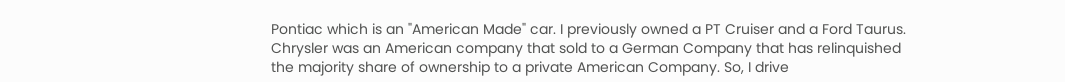Pontiac which is an "American Made" car. I previously owned a PT Cruiser and a Ford Taurus. Chrysler was an American company that sold to a German Company that has relinquished the majority share of ownership to a private American Company. So, I drive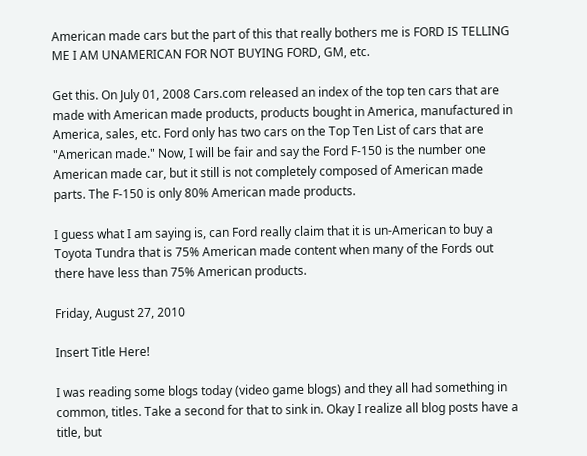American made cars but the part of this that really bothers me is FORD IS TELLING ME I AM UNAMERICAN FOR NOT BUYING FORD, GM, etc.

Get this. On July 01, 2008 Cars.com released an index of the top ten cars that are made with American made products, products bought in America, manufactured in America, sales, etc. Ford only has two cars on the Top Ten List of cars that are "American made." Now, I will be fair and say the Ford F-150 is the number one American made car, but it still is not completely composed of American made parts. The F-150 is only 80% American made products.

I guess what I am saying is, can Ford really claim that it is un-American to buy a Toyota Tundra that is 75% American made content when many of the Fords out there have less than 75% American products.

Friday, August 27, 2010

Insert Title Here!

I was reading some blogs today (video game blogs) and they all had something in common, titles. Take a second for that to sink in. Okay I realize all blog posts have a title, but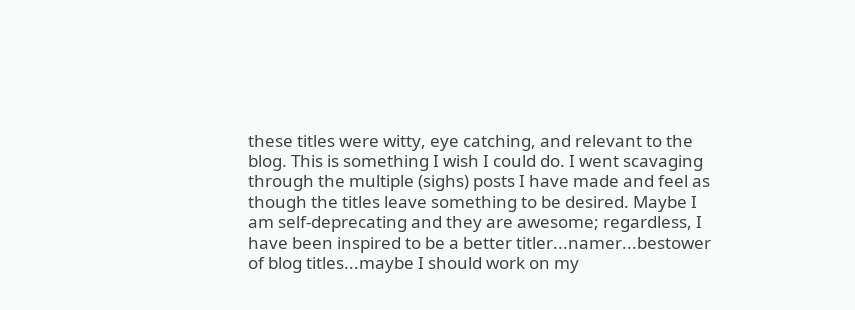these titles were witty, eye catching, and relevant to the blog. This is something I wish I could do. I went scavaging through the multiple (sighs) posts I have made and feel as though the titles leave something to be desired. Maybe I am self-deprecating and they are awesome; regardless, I have been inspired to be a better titler...namer...bestower of blog titles...maybe I should work on my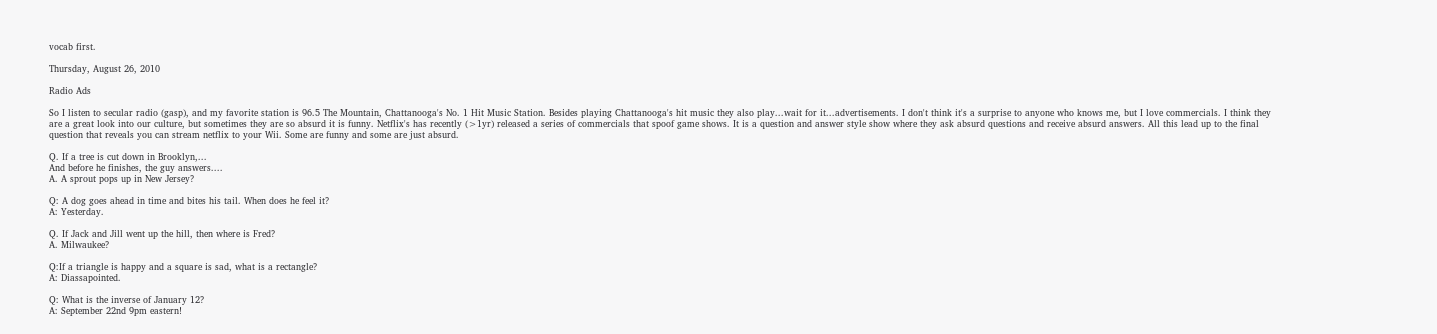vocab first.

Thursday, August 26, 2010

Radio Ads

So I listen to secular radio (gasp), and my favorite station is 96.5 The Mountain, Chattanooga's No. 1 Hit Music Station. Besides playing Chattanooga's hit music they also play...wait for it...advertisements. I don't think it's a surprise to anyone who knows me, but I love commercials. I think they are a great look into our culture, but sometimes they are so absurd it is funny. Netflix's has recently (>1yr) released a series of commercials that spoof game shows. It is a question and answer style show where they ask absurd questions and receive absurd answers. All this lead up to the final question that reveals you can stream netflix to your Wii. Some are funny and some are just absurd.

Q. If a tree is cut down in Brooklyn,...
And before he finishes, the guy answers....
A. A sprout pops up in New Jersey?

Q: A dog goes ahead in time and bites his tail. When does he feel it?
A: Yesterday.

Q. If Jack and Jill went up the hill, then where is Fred?
A. Milwaukee?

Q:If a triangle is happy and a square is sad, what is a rectangle?
A: Diassapointed.

Q: What is the inverse of January 12?
A: September 22nd 9pm eastern!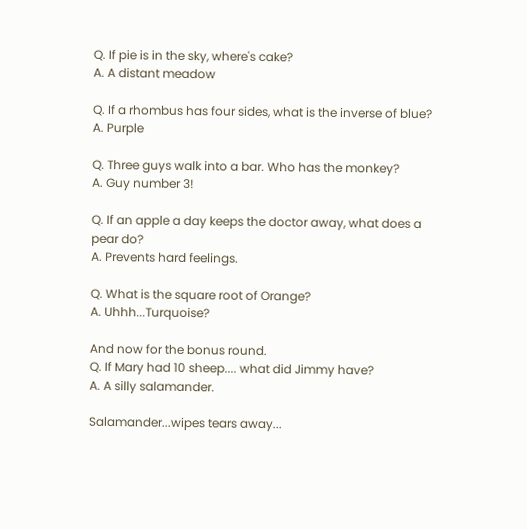Q. If pie is in the sky, where's cake?
A. A distant meadow

Q. If a rhombus has four sides, what is the inverse of blue?
A. Purple

Q. Three guys walk into a bar. Who has the monkey?
A. Guy number 3!

Q. If an apple a day keeps the doctor away, what does a pear do?
A. Prevents hard feelings.

Q. What is the square root of Orange?
A. Uhhh...Turquoise?

And now for the bonus round.
Q. If Mary had 10 sheep.... what did Jimmy have?
A. A silly salamander.

Salamander...wipes tears away...